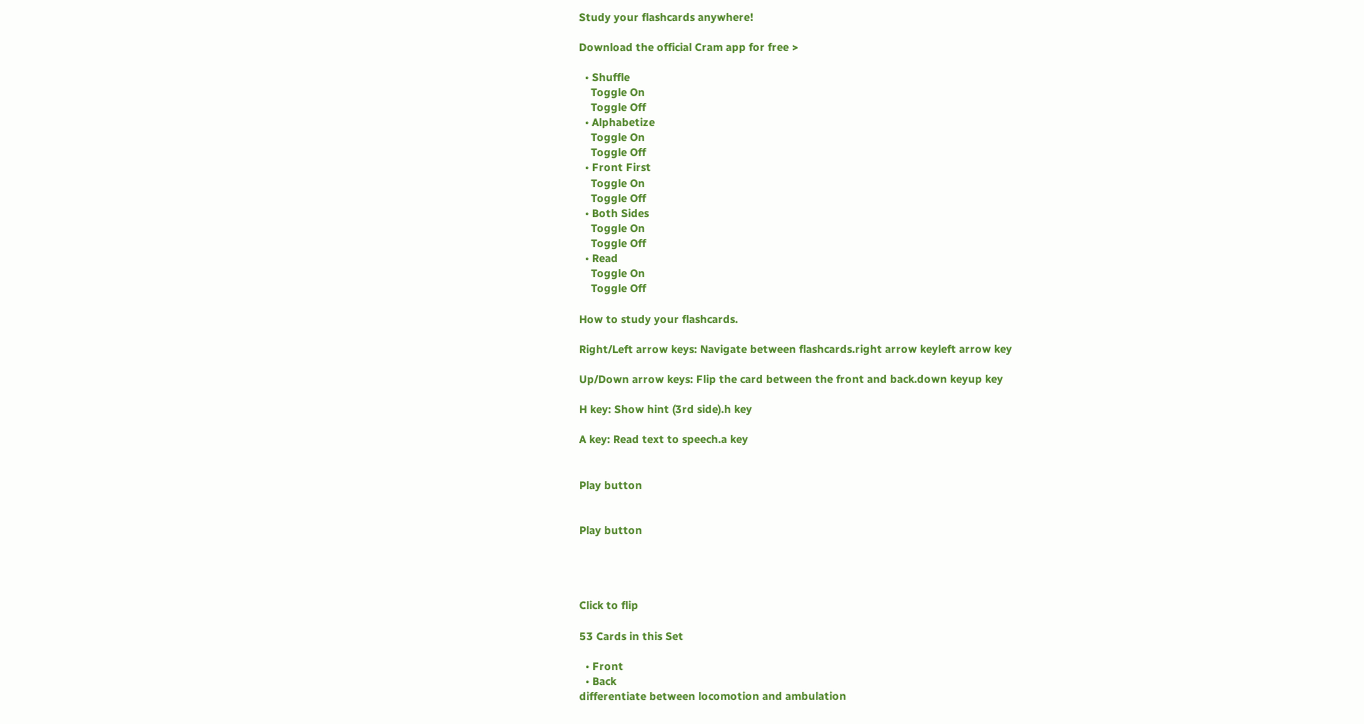Study your flashcards anywhere!

Download the official Cram app for free >

  • Shuffle
    Toggle On
    Toggle Off
  • Alphabetize
    Toggle On
    Toggle Off
  • Front First
    Toggle On
    Toggle Off
  • Both Sides
    Toggle On
    Toggle Off
  • Read
    Toggle On
    Toggle Off

How to study your flashcards.

Right/Left arrow keys: Navigate between flashcards.right arrow keyleft arrow key

Up/Down arrow keys: Flip the card between the front and back.down keyup key

H key: Show hint (3rd side).h key

A key: Read text to speech.a key


Play button


Play button




Click to flip

53 Cards in this Set

  • Front
  • Back
differentiate between locomotion and ambulation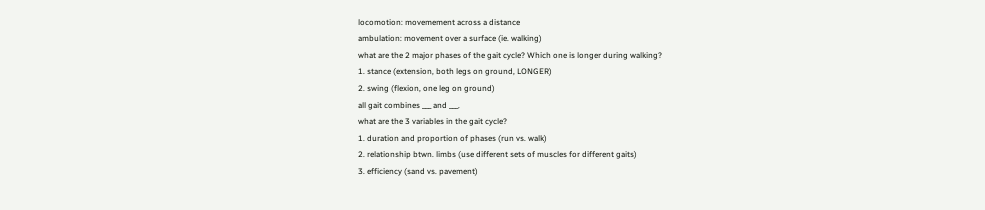locomotion: movemement across a distance
ambulation: movement over a surface (ie. walking)
what are the 2 major phases of the gait cycle? Which one is longer during walking?
1. stance (extension, both legs on ground, LONGER)
2. swing (flexion, one leg on ground)
all gait combines ___ and ___.
what are the 3 variables in the gait cycle?
1. duration and proportion of phases (run vs. walk)
2. relationship btwn. limbs (use different sets of muscles for different gaits)
3. efficiency (sand vs. pavement)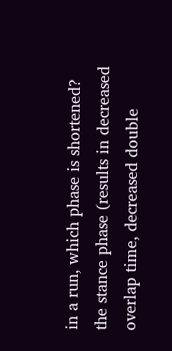in a run, which phase is shortened?
the stance phase (results in decreased overlap time, decreased double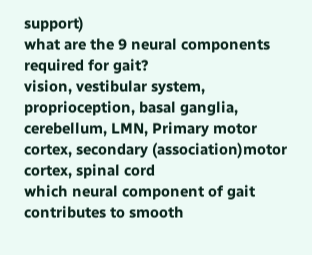support)
what are the 9 neural components required for gait?
vision, vestibular system, proprioception, basal ganglia, cerebellum, LMN, Primary motor cortex, secondary (association)motor cortex, spinal cord
which neural component of gait contributes to smooth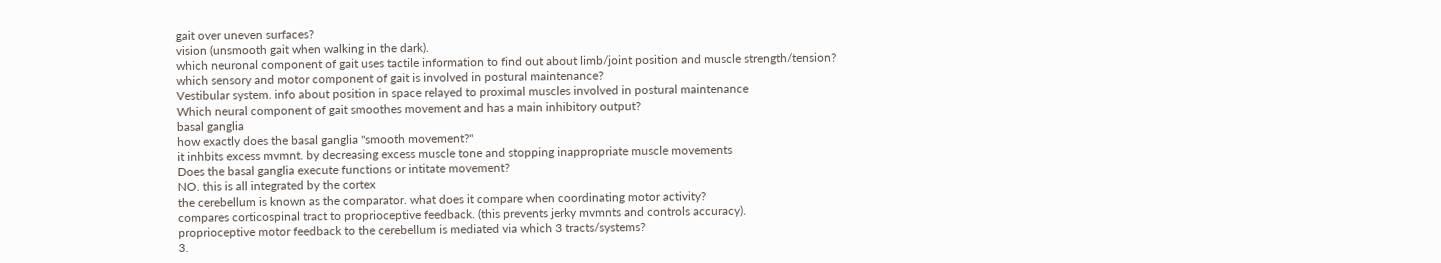gait over uneven surfaces?
vision (unsmooth gait when walking in the dark).
which neuronal component of gait uses tactile information to find out about limb/joint position and muscle strength/tension?
which sensory and motor component of gait is involved in postural maintenance?
Vestibular system. info about position in space relayed to proximal muscles involved in postural maintenance
Which neural component of gait smoothes movement and has a main inhibitory output?
basal ganglia
how exactly does the basal ganglia "smooth movement?"
it inhbits excess mvmnt. by decreasing excess muscle tone and stopping inappropriate muscle movements
Does the basal ganglia execute functions or intitate movement?
NO. this is all integrated by the cortex
the cerebellum is known as the comparator. what does it compare when coordinating motor activity?
compares corticospinal tract to proprioceptive feedback. (this prevents jerky mvmnts and controls accuracy).
proprioceptive motor feedback to the cerebellum is mediated via which 3 tracts/systems?
3.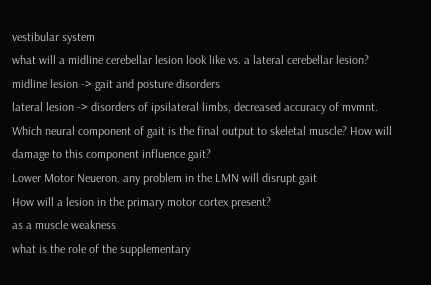vestibular system
what will a midline cerebellar lesion look like vs. a lateral cerebellar lesion?
midline lesion -> gait and posture disorders
lateral lesion -> disorders of ipsilateral limbs, decreased accuracy of mvmnt.
Which neural component of gait is the final output to skeletal muscle? How will damage to this component influence gait?
Lower Motor Neueron. any problem in the LMN will disrupt gait
How will a lesion in the primary motor cortex present?
as a muscle weakness
what is the role of the supplementary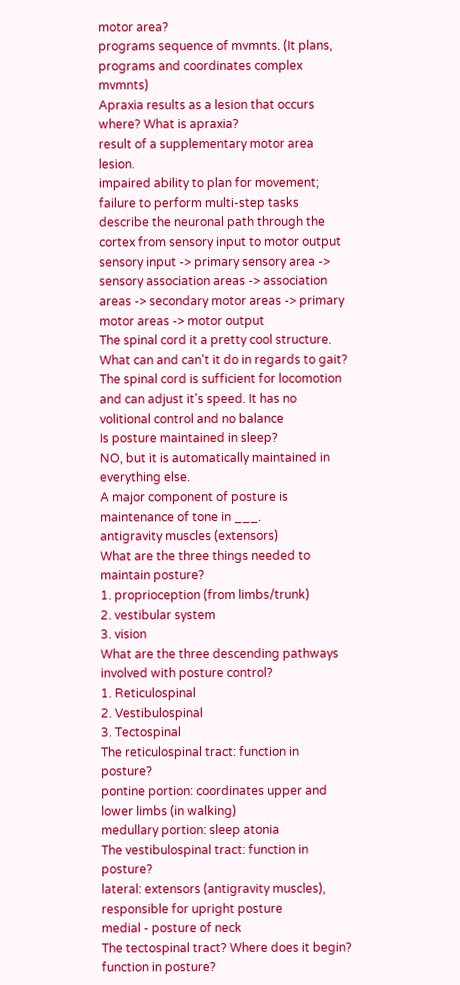motor area?
programs sequence of mvmnts. (It plans, programs and coordinates complex mvmnts)
Apraxia results as a lesion that occurs where? What is apraxia?
result of a supplementary motor area lesion.
impaired ability to plan for movement; failure to perform multi-step tasks
describe the neuronal path through the cortex from sensory input to motor output
sensory input -> primary sensory area -> sensory association areas -> association areas -> secondary motor areas -> primary motor areas -> motor output
The spinal cord it a pretty cool structure. What can and can't it do in regards to gait?
The spinal cord is sufficient for locomotion and can adjust it's speed. It has no volitional control and no balance
Is posture maintained in sleep?
NO, but it is automatically maintained in everything else.
A major component of posture is maintenance of tone in ___.
antigravity muscles (extensors)
What are the three things needed to maintain posture?
1. proprioception (from limbs/trunk)
2. vestibular system
3. vision
What are the three descending pathways involved with posture control?
1. Reticulospinal
2. Vestibulospinal
3. Tectospinal
The reticulospinal tract: function in posture?
pontine portion: coordinates upper and lower limbs (in walking)
medullary portion: sleep atonia
The vestibulospinal tract: function in posture?
lateral: extensors (antigravity muscles), responsible for upright posture
medial - posture of neck
The tectospinal tract? Where does it begin? function in posture?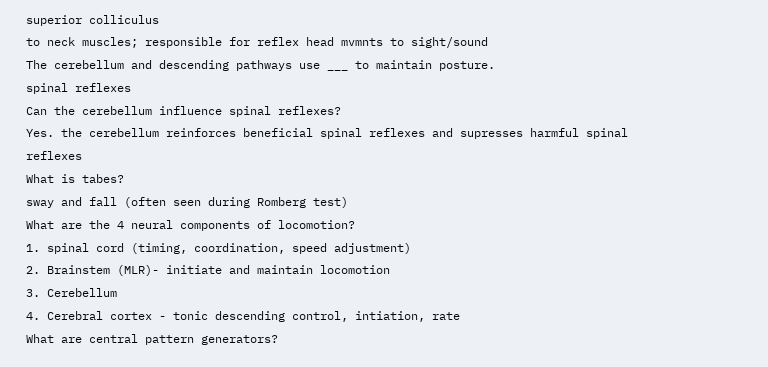superior colliculus
to neck muscles; responsible for reflex head mvmnts to sight/sound
The cerebellum and descending pathways use ___ to maintain posture.
spinal reflexes
Can the cerebellum influence spinal reflexes?
Yes. the cerebellum reinforces beneficial spinal reflexes and supresses harmful spinal reflexes
What is tabes?
sway and fall (often seen during Romberg test)
What are the 4 neural components of locomotion?
1. spinal cord (timing, coordination, speed adjustment)
2. Brainstem (MLR)- initiate and maintain locomotion
3. Cerebellum
4. Cerebral cortex - tonic descending control, intiation, rate
What are central pattern generators?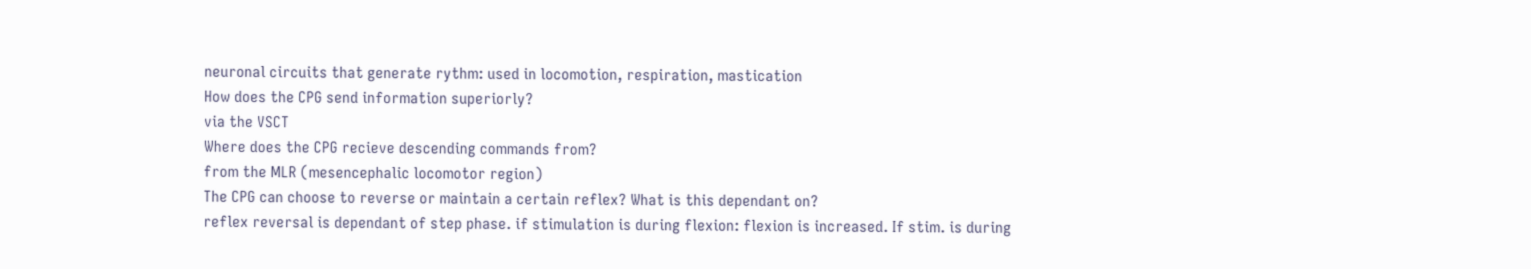neuronal circuits that generate rythm: used in locomotion, respiration, mastication
How does the CPG send information superiorly?
via the VSCT
Where does the CPG recieve descending commands from?
from the MLR (mesencephalic locomotor region)
The CPG can choose to reverse or maintain a certain reflex? What is this dependant on?
reflex reversal is dependant of step phase. if stimulation is during flexion: flexion is increased. If stim. is during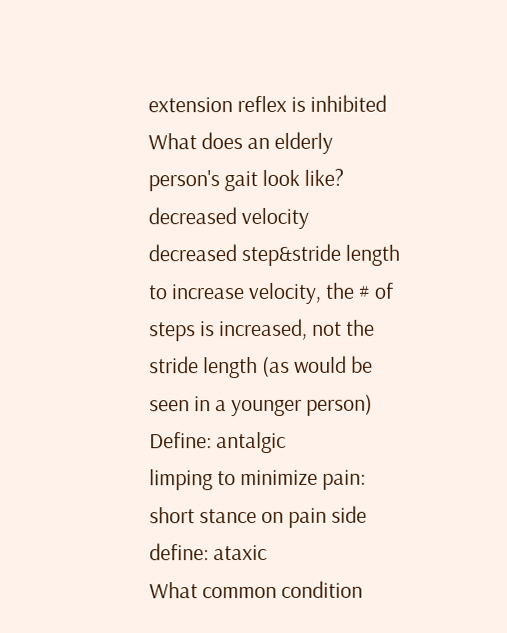extension reflex is inhibited
What does an elderly person's gait look like?
decreased velocity
decreased step&stride length
to increase velocity, the # of steps is increased, not the stride length (as would be seen in a younger person)
Define: antalgic
limping to minimize pain: short stance on pain side
define: ataxic
What common condition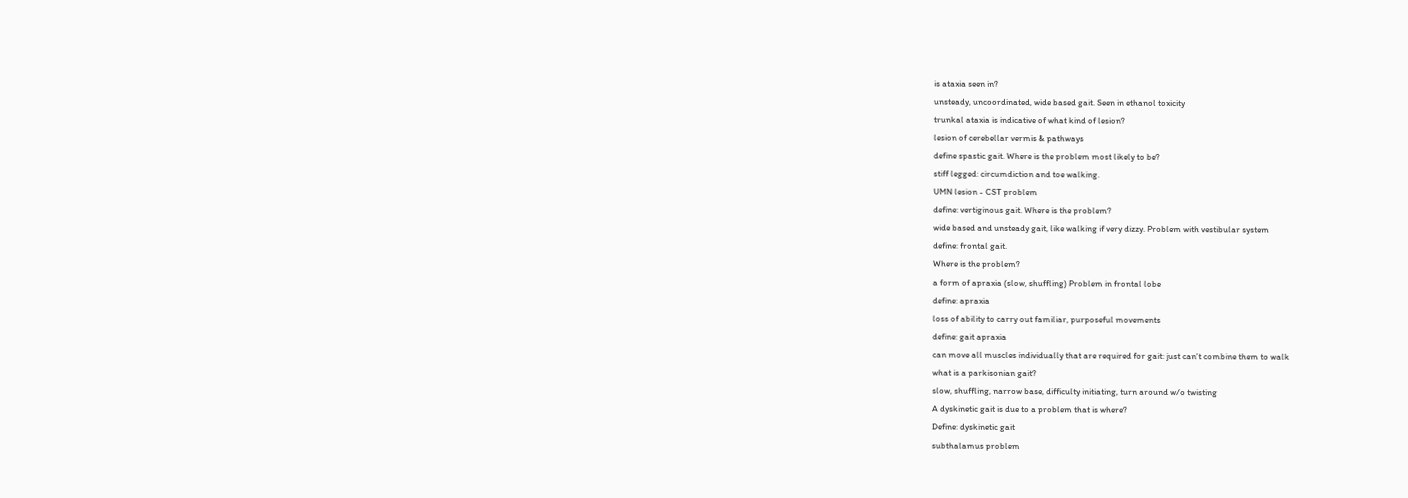is ataxia seen in?
unsteady, uncoordinated, wide based gait. Seen in ethanol toxicity
trunkal ataxia is indicative of what kind of lesion?
lesion of cerebellar vermis & pathways
define spastic gait. Where is the problem most likely to be?
stiff legged: circumdiction and toe walking.
UMN lesion - CST problem
define: vertiginous gait. Where is the problem?
wide based and unsteady gait, like walking if very dizzy. Problem with vestibular system
define: frontal gait.
Where is the problem?
a form of apraxia (slow, shuffling) Problem in frontal lobe
define: apraxia
loss of ability to carry out familiar, purposeful movements
define: gait apraxia
can move all muscles individually that are required for gait: just can't combine them to walk
what is a parkisonian gait?
slow, shuffling, narrow base, difficulty initiating, turn around w/o twisting
A dyskinetic gait is due to a problem that is where?
Define: dyskinetic gait
subthalamus problem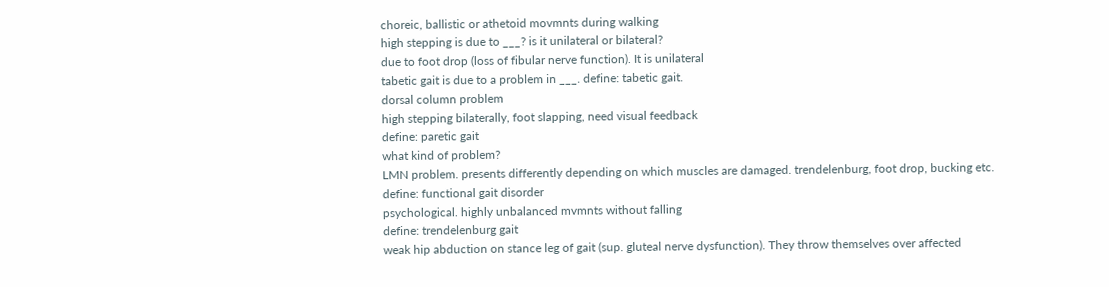choreic, ballistic or athetoid movmnts during walking
high stepping is due to ___? is it unilateral or bilateral?
due to foot drop (loss of fibular nerve function). It is unilateral
tabetic gait is due to a problem in ___. define: tabetic gait.
dorsal column problem
high stepping bilaterally, foot slapping, need visual feedback
define: paretic gait
what kind of problem?
LMN problem. presents differently depending on which muscles are damaged. trendelenburg, foot drop, bucking etc.
define: functional gait disorder
psychological. highly unbalanced mvmnts without falling
define: trendelenburg gait
weak hip abduction on stance leg of gait (sup. gluteal nerve dysfunction). They throw themselves over affected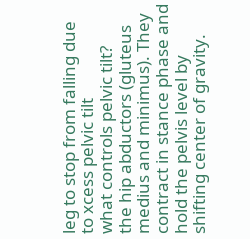leg to stop from falling due to xcess pelvic tilt
what controls pelvic tilt?
the hip abductors (gluteus medius and minimus). They contract in stance phase and hold the pelvis level by shifting center of gravity.